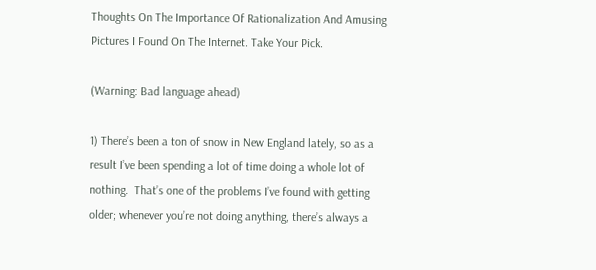Thoughts On The Importance Of Rationalization And Amusing Pictures I Found On The Internet. Take Your Pick.

(Warning: Bad language ahead)

1) There’s been a ton of snow in New England lately, so as a result I’ve been spending a lot of time doing a whole lot of nothing.  That’s one of the problems I’ve found with getting older; whenever you’re not doing anything, there’s always a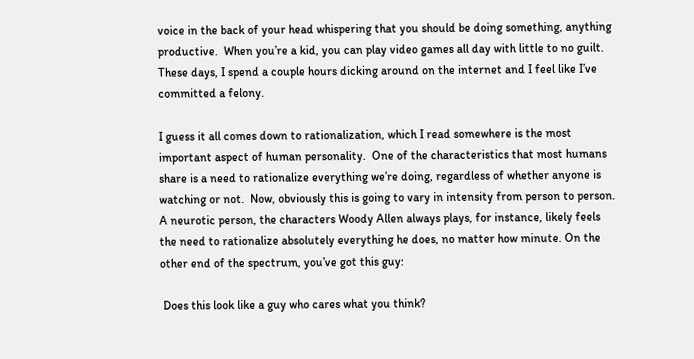voice in the back of your head whispering that you should be doing something, anything productive.  When you’re a kid, you can play video games all day with little to no guilt. These days, I spend a couple hours dicking around on the internet and I feel like I’ve committed a felony.

I guess it all comes down to rationalization, which I read somewhere is the most important aspect of human personality.  One of the characteristics that most humans share is a need to rationalize everything we’re doing, regardless of whether anyone is watching or not.  Now, obviously this is going to vary in intensity from person to person. A neurotic person, the characters Woody Allen always plays, for instance, likely feels the need to rationalize absolutely everything he does, no matter how minute. On the other end of the spectrum, you’ve got this guy:

 Does this look like a guy who cares what you think?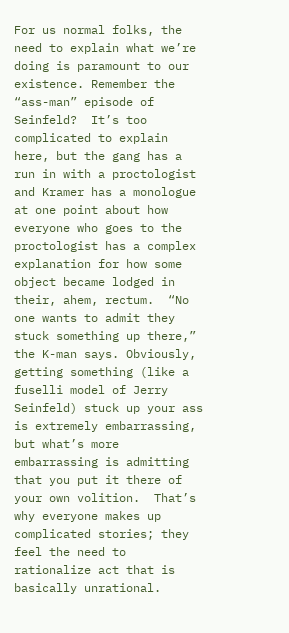For us normal folks, the need to explain what we’re doing is paramount to our existence. Remember the “ass-man” episode of Seinfeld?  It’s too complicated to explain here, but the gang has a run in with a proctologist and Kramer has a monologue at one point about how everyone who goes to the proctologist has a complex explanation for how some object became lodged in their, ahem, rectum.  “No one wants to admit they stuck something up there,” the K-man says. Obviously, getting something (like a fuselli model of Jerry Seinfeld) stuck up your ass is extremely embarrassing, but what’s more embarrassing is admitting that you put it there of your own volition.  That’s why everyone makes up complicated stories; they feel the need to rationalize act that is basically unrational.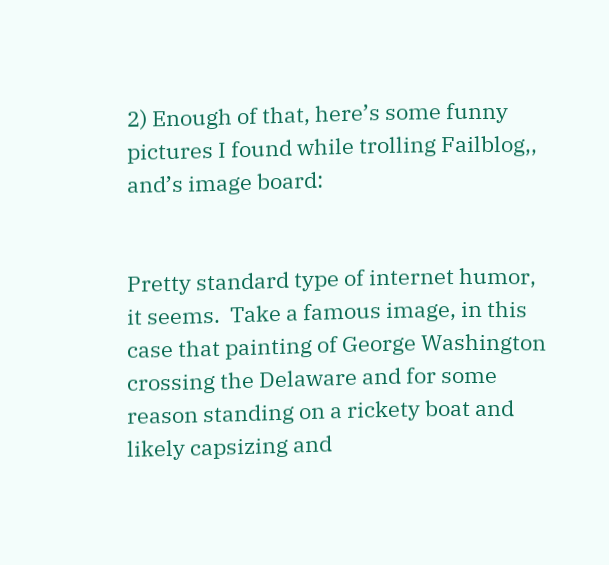2) Enough of that, here’s some funny pictures I found while trolling Failblog,, and’s image board:


Pretty standard type of internet humor, it seems.  Take a famous image, in this case that painting of George Washington crossing the Delaware and for some reason standing on a rickety boat and likely capsizing and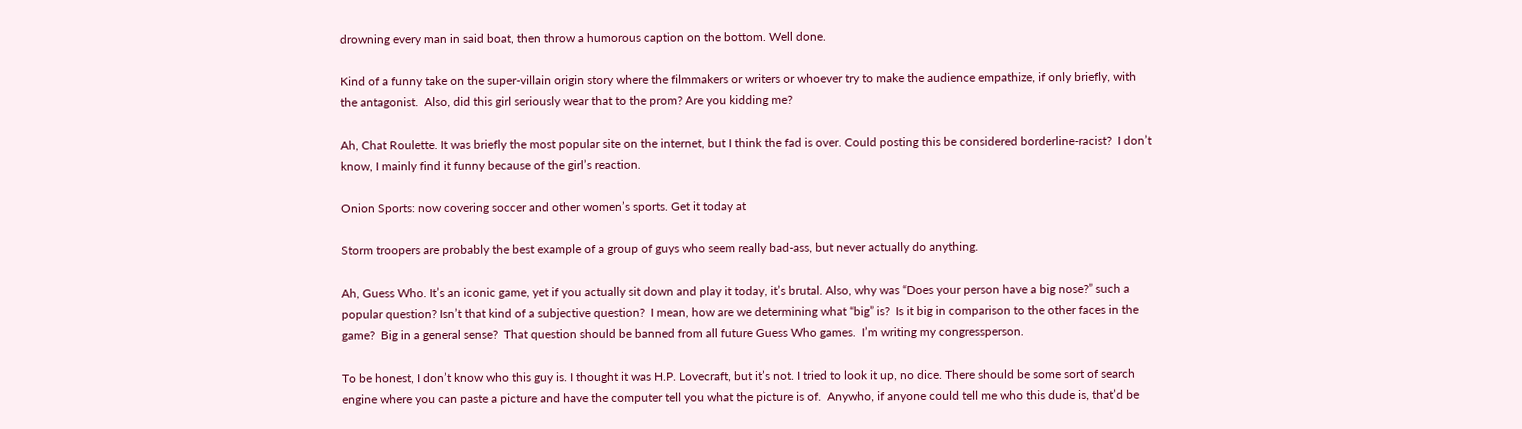drowning every man in said boat, then throw a humorous caption on the bottom. Well done.

Kind of a funny take on the super-villain origin story where the filmmakers or writers or whoever try to make the audience empathize, if only briefly, with the antagonist.  Also, did this girl seriously wear that to the prom? Are you kidding me?

Ah, Chat Roulette. It was briefly the most popular site on the internet, but I think the fad is over. Could posting this be considered borderline-racist?  I don’t know, I mainly find it funny because of the girl’s reaction.

Onion Sports: now covering soccer and other women’s sports. Get it today at

Storm troopers are probably the best example of a group of guys who seem really bad-ass, but never actually do anything.

Ah, Guess Who. It’s an iconic game, yet if you actually sit down and play it today, it’s brutal. Also, why was “Does your person have a big nose?” such a popular question? Isn’t that kind of a subjective question?  I mean, how are we determining what “big” is?  Is it big in comparison to the other faces in the game?  Big in a general sense?  That question should be banned from all future Guess Who games.  I’m writing my congressperson.

To be honest, I don’t know who this guy is. I thought it was H.P. Lovecraft, but it’s not. I tried to look it up, no dice. There should be some sort of search engine where you can paste a picture and have the computer tell you what the picture is of.  Anywho, if anyone could tell me who this dude is, that’d be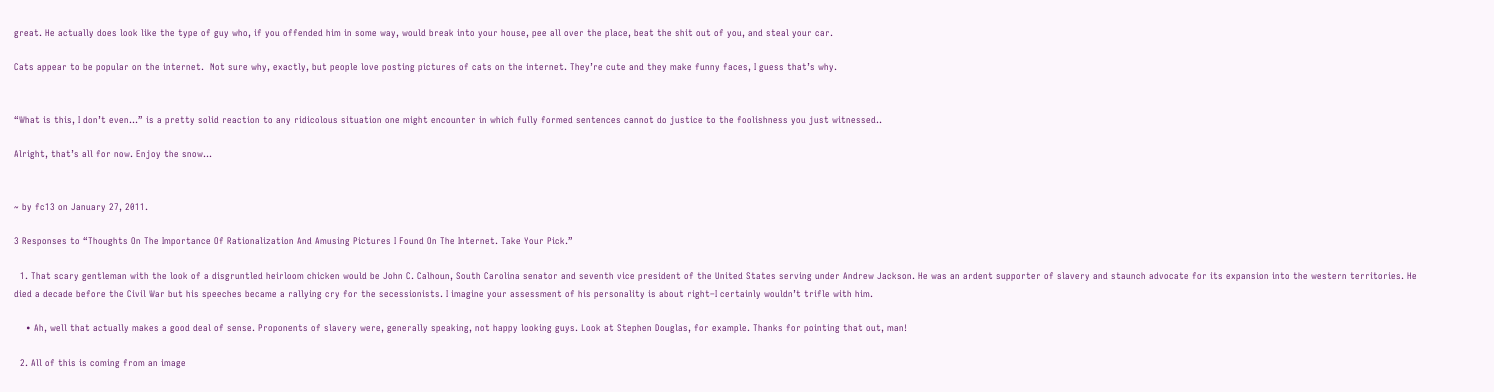great. He actually does look like the type of guy who, if you offended him in some way, would break into your house, pee all over the place, beat the shit out of you, and steal your car.

Cats appear to be popular on the internet.  Not sure why, exactly, but people love posting pictures of cats on the internet. They’re cute and they make funny faces, I guess that’s why.


“What is this, I don’t even…” is a pretty solid reaction to any ridicolous situation one might encounter in which fully formed sentences cannot do justice to the foolishness you just witnessed..

Alright, that’s all for now. Enjoy the snow…


~ by fc13 on January 27, 2011.

3 Responses to “Thoughts On The Importance Of Rationalization And Amusing Pictures I Found On The Internet. Take Your Pick.”

  1. That scary gentleman with the look of a disgruntled heirloom chicken would be John C. Calhoun, South Carolina senator and seventh vice president of the United States serving under Andrew Jackson. He was an ardent supporter of slavery and staunch advocate for its expansion into the western territories. He died a decade before the Civil War but his speeches became a rallying cry for the secessionists. I imagine your assessment of his personality is about right–I certainly wouldn’t trifle with him.

    • Ah, well that actually makes a good deal of sense. Proponents of slavery were, generally speaking, not happy looking guys. Look at Stephen Douglas, for example. Thanks for pointing that out, man!

  2. All of this is coming from an image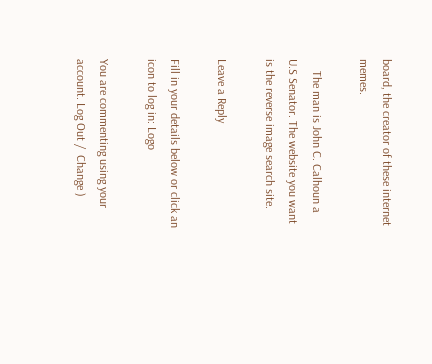board, the creator of these internet memes.

    The man is John C. Calhoun a U.S Senator. The website you want is the reverse image search site.

Leave a Reply

Fill in your details below or click an icon to log in: Logo

You are commenting using your account. Log Out /  Change )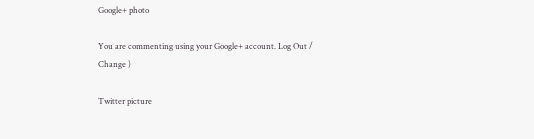Google+ photo

You are commenting using your Google+ account. Log Out /  Change )

Twitter picture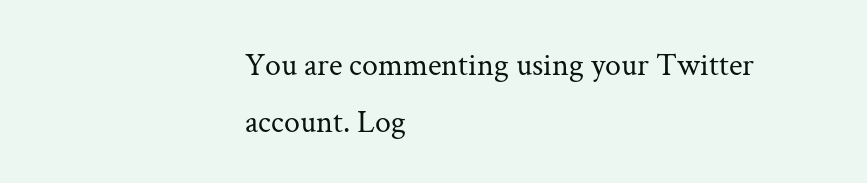You are commenting using your Twitter account. Log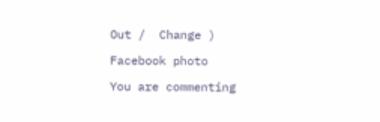Out /  Change )

Facebook photo

You are commenting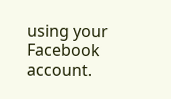using your Facebook account.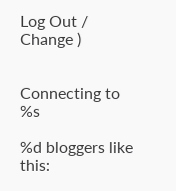Log Out /  Change )


Connecting to %s

%d bloggers like this: